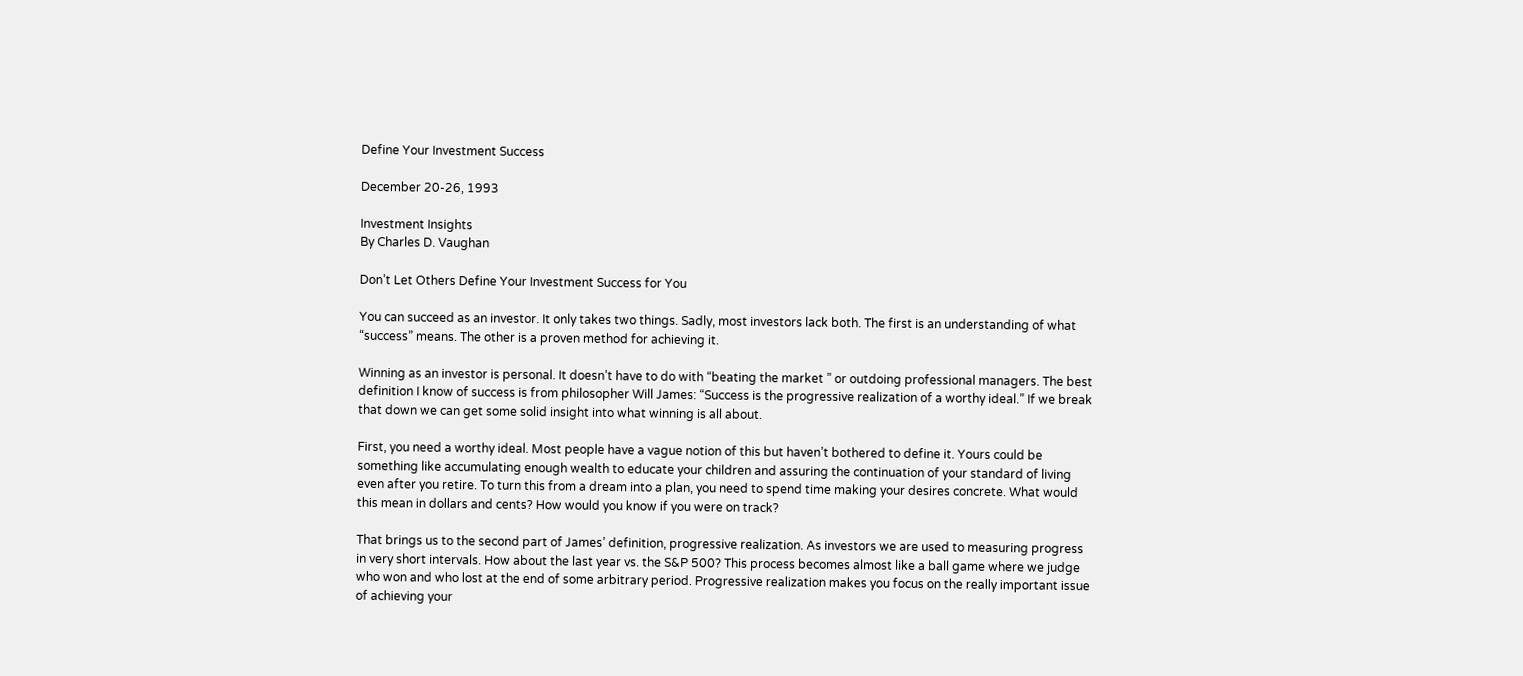Define Your Investment Success

December 20-26, 1993

Investment Insights
By Charles D. Vaughan

Don’t Let Others Define Your Investment Success for You

You can succeed as an investor. It only takes two things. Sadly, most investors lack both. The first is an understanding of what “success” means. The other is a proven method for achieving it.

Winning as an investor is personal. It doesn’t have to do with “beating the market ” or outdoing professional managers. The best definition I know of success is from philosopher Will James: “Success is the progressive realization of a worthy ideal.” If we break that down we can get some solid insight into what winning is all about.

First, you need a worthy ideal. Most people have a vague notion of this but haven’t bothered to define it. Yours could be something like accumulating enough wealth to educate your children and assuring the continuation of your standard of living even after you retire. To turn this from a dream into a plan, you need to spend time making your desires concrete. What would this mean in dollars and cents? How would you know if you were on track?

That brings us to the second part of James’ definition, progressive realization. As investors we are used to measuring progress in very short intervals. How about the last year vs. the S&P 500? This process becomes almost like a ball game where we judge who won and who lost at the end of some arbitrary period. Progressive realization makes you focus on the really important issue of achieving your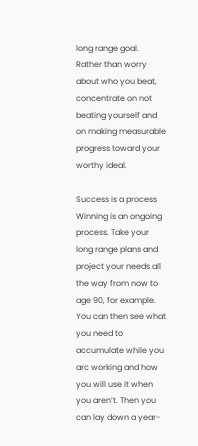long range goal. Rather than worry about who you beat, concentrate on not beating yourself and on making measurable progress toward your worthy ideal.

Success is a process
Winning is an ongoing process. Take your long range plans and project your needs all the way from now to age 90, for example. You can then see what you need to accumulate while you arc working and how you will use it when you aren’t. Then you can lay down a year-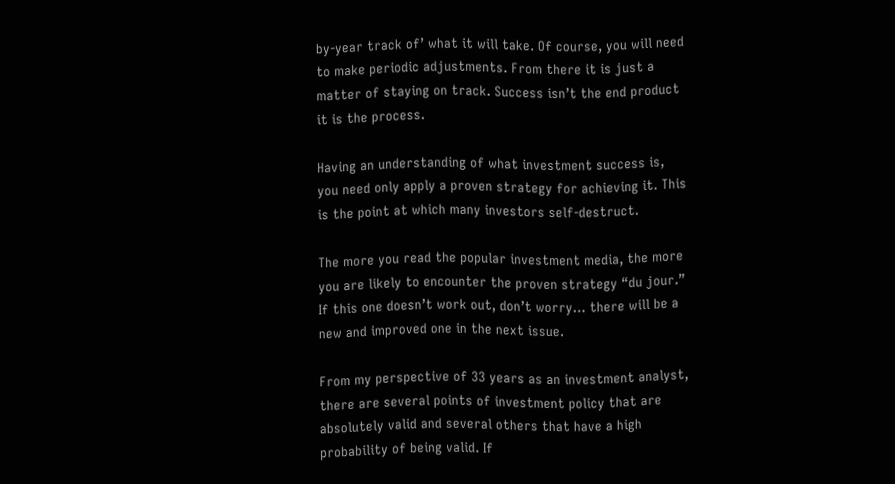by-year track of’ what it will take. Of course, you will need to make periodic adjustments. From there it is just a matter of staying on track. Success isn’t the end product  it is the process.

Having an understanding of what investment success is, you need only apply a proven strategy for achieving it. This is the point at which many investors self-destruct.

The more you read the popular investment media, the more you are likely to encounter the proven strategy “du jour.” If this one doesn’t work out, don’t worry… there will be a new and improved one in the next issue.

From my perspective of 33 years as an investment analyst, there are several points of investment policy that are absolutely valid and several others that have a high probability of being valid. If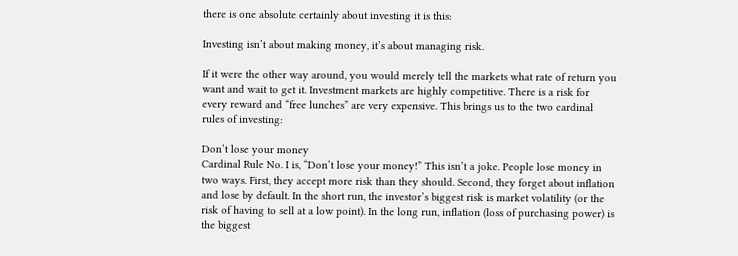there is one absolute certainly about investing it is this:

Investing isn’t about making money, it’s about managing risk.

If it were the other way around, you would merely tell the markets what rate of return you want and wait to get it. Investment markets are highly competitive. There is a risk for every reward and “free lunches” are very expensive. This brings us to the two cardinal rules of investing:

Don’t lose your money
Cardinal Rule No. I is, “Don’t lose your money!” This isn’t a joke. People lose money in two ways. First, they accept more risk than they should. Second, they forget about inflation and lose by default. In the short run, the investor’s biggest risk is market volatility (or the risk of having to sell at a low point). In the long run, inflation (loss of purchasing power) is the biggest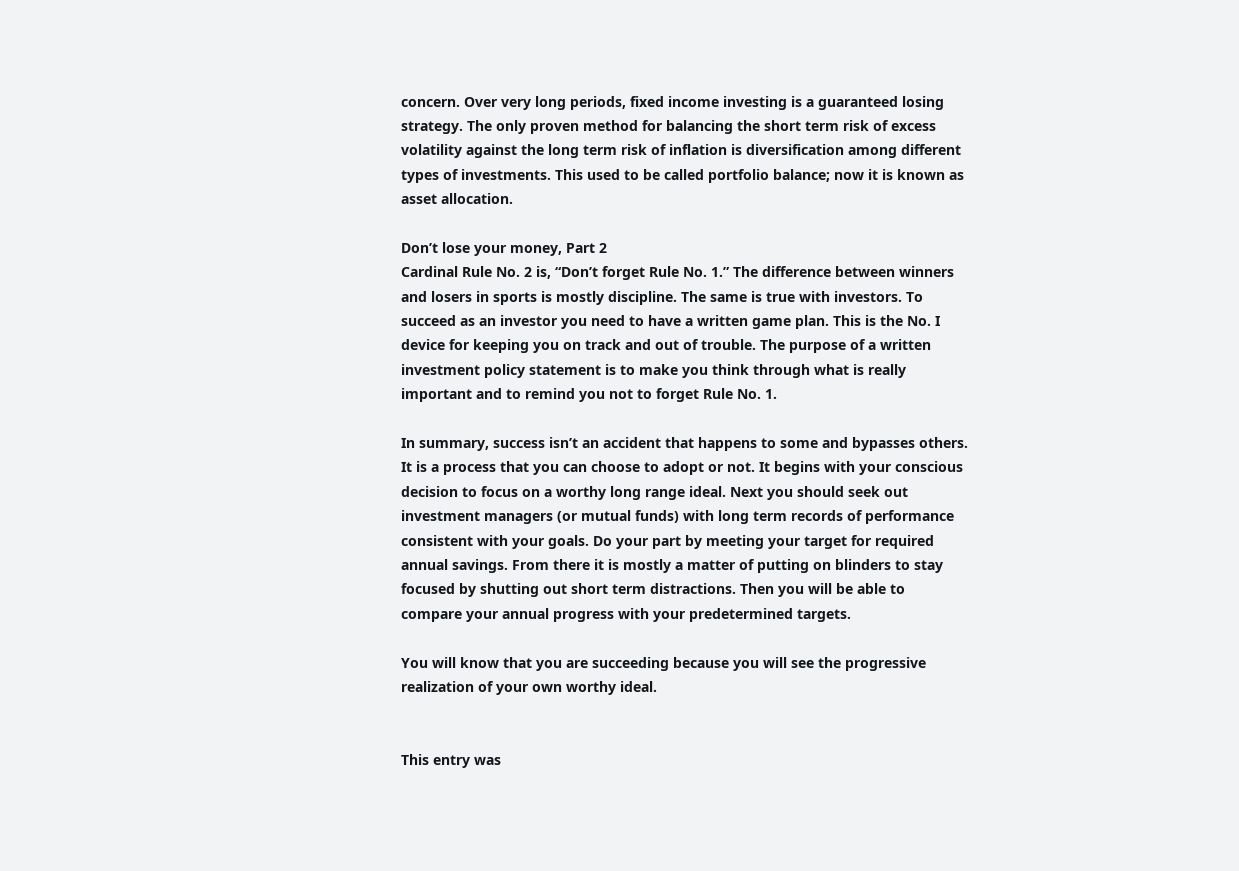concern. Over very long periods, fixed income investing is a guaranteed losing strategy. The only proven method for balancing the short term risk of excess volatility against the long term risk of inflation is diversification among different types of investments. This used to be called portfolio balance; now it is known as asset allocation.

Don’t lose your money, Part 2
Cardinal Rule No. 2 is, “Don’t forget Rule No. 1.” The difference between winners and losers in sports is mostly discipline. The same is true with investors. To succeed as an investor you need to have a written game plan. This is the No. I device for keeping you on track and out of trouble. The purpose of a written investment policy statement is to make you think through what is really important and to remind you not to forget Rule No. 1.

In summary, success isn’t an accident that happens to some and bypasses others. It is a process that you can choose to adopt or not. It begins with your conscious decision to focus on a worthy long range ideal. Next you should seek out investment managers (or mutual funds) with long term records of performance consistent with your goals. Do your part by meeting your target for required annual savings. From there it is mostly a matter of putting on blinders to stay focused by shutting out short term distractions. Then you will be able to compare your annual progress with your predetermined targets.

You will know that you are succeeding because you will see the progressive realization of your own worthy ideal.


This entry was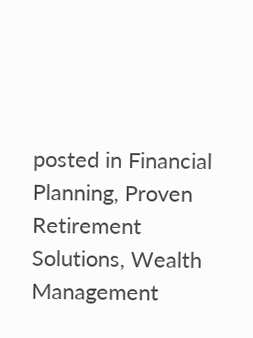posted in Financial Planning, Proven Retirement Solutions, Wealth Management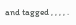and tagged , , , , .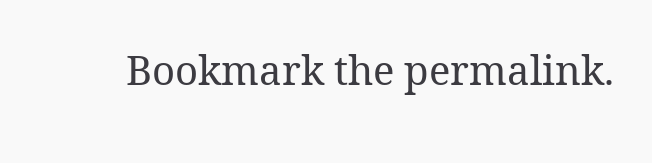Bookmark the permalink.